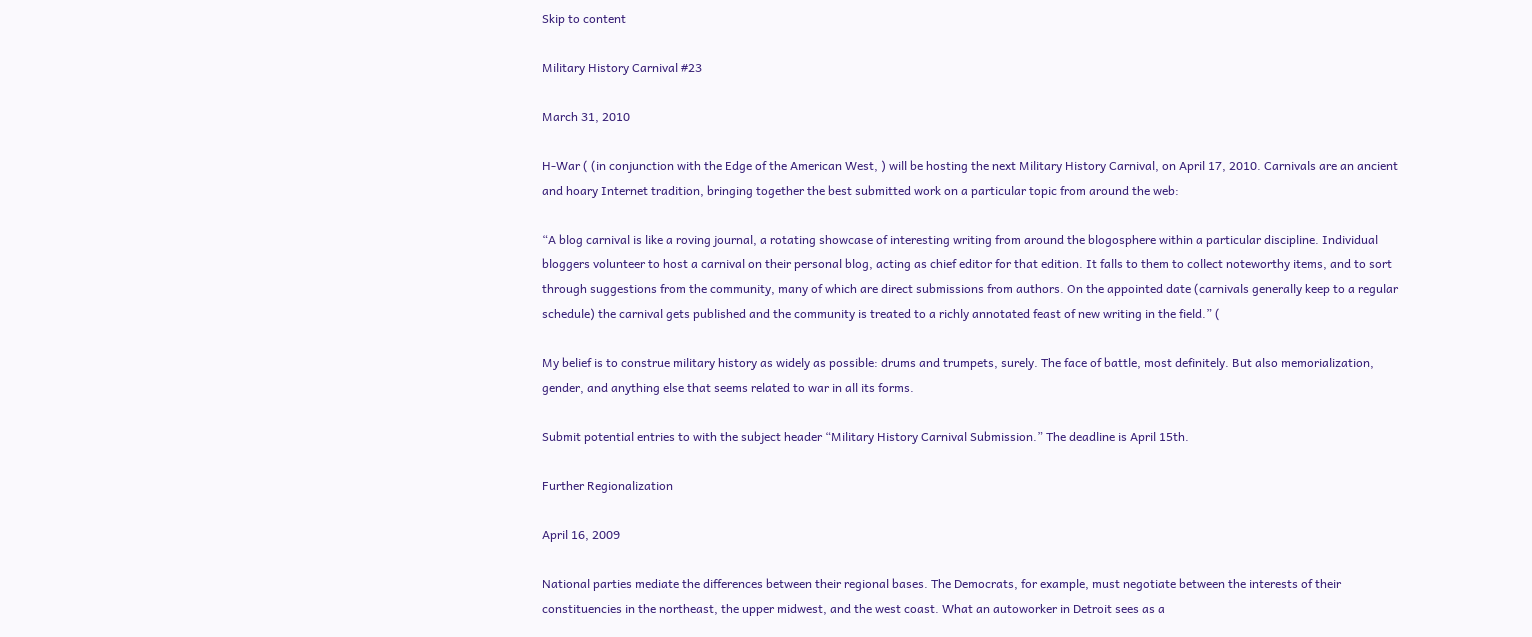Skip to content

Military History Carnival #23

March 31, 2010

H-War ( (in conjunction with the Edge of the American West, ) will be hosting the next Military History Carnival, on April 17, 2010. Carnivals are an ancient and hoary Internet tradition, bringing together the best submitted work on a particular topic from around the web:

“A blog carnival is like a roving journal, a rotating showcase of interesting writing from around the blogosphere within a particular discipline. Individual bloggers volunteer to host a carnival on their personal blog, acting as chief editor for that edition. It falls to them to collect noteworthy items, and to sort through suggestions from the community, many of which are direct submissions from authors. On the appointed date (carnivals generally keep to a regular schedule) the carnival gets published and the community is treated to a richly annotated feast of new writing in the field.” (

My belief is to construe military history as widely as possible: drums and trumpets, surely. The face of battle, most definitely. But also memorialization, gender, and anything else that seems related to war in all its forms.

Submit potential entries to with the subject header “Military History Carnival Submission.” The deadline is April 15th.

Further Regionalization

April 16, 2009

National parties mediate the differences between their regional bases. The Democrats, for example, must negotiate between the interests of their constituencies in the northeast, the upper midwest, and the west coast. What an autoworker in Detroit sees as a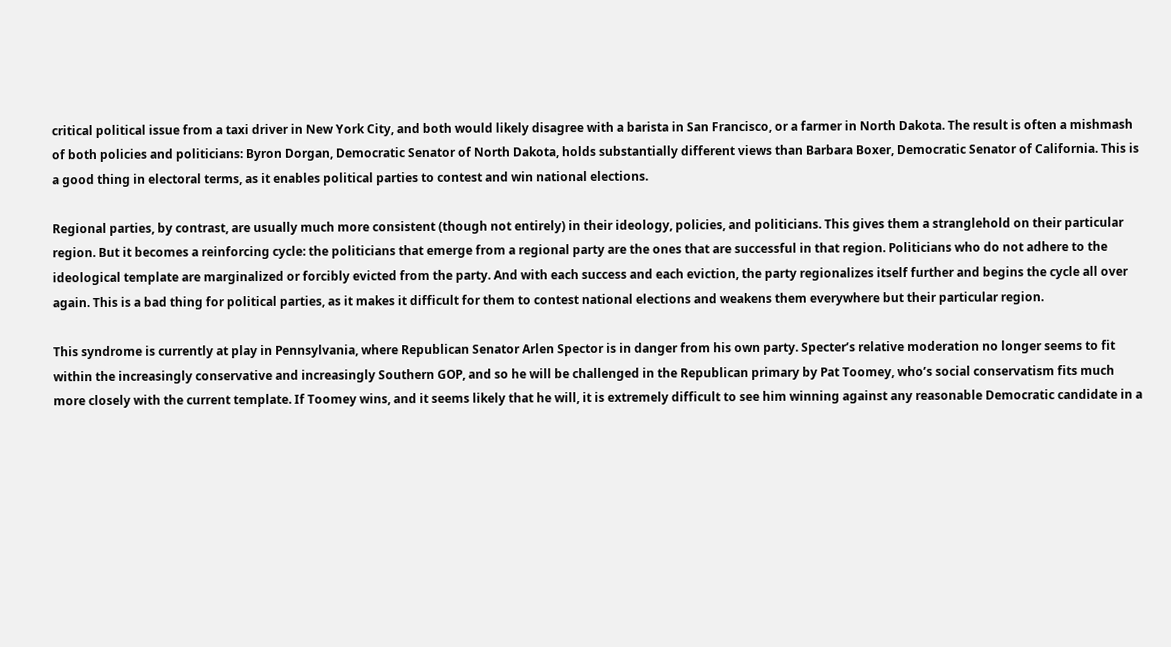critical political issue from a taxi driver in New York City, and both would likely disagree with a barista in San Francisco, or a farmer in North Dakota. The result is often a mishmash of both policies and politicians: Byron Dorgan, Democratic Senator of North Dakota, holds substantially different views than Barbara Boxer, Democratic Senator of California. This is a good thing in electoral terms, as it enables political parties to contest and win national elections.

Regional parties, by contrast, are usually much more consistent (though not entirely) in their ideology, policies, and politicians. This gives them a stranglehold on their particular region. But it becomes a reinforcing cycle: the politicians that emerge from a regional party are the ones that are successful in that region. Politicians who do not adhere to the ideological template are marginalized or forcibly evicted from the party. And with each success and each eviction, the party regionalizes itself further and begins the cycle all over again. This is a bad thing for political parties, as it makes it difficult for them to contest national elections and weakens them everywhere but their particular region.

This syndrome is currently at play in Pennsylvania, where Republican Senator Arlen Spector is in danger from his own party. Specter’s relative moderation no longer seems to fit within the increasingly conservative and increasingly Southern GOP, and so he will be challenged in the Republican primary by Pat Toomey, who’s social conservatism fits much more closely with the current template. If Toomey wins, and it seems likely that he will, it is extremely difficult to see him winning against any reasonable Democratic candidate in a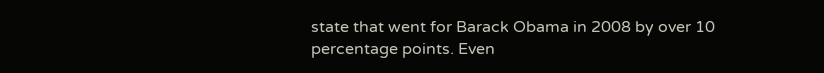state that went for Barack Obama in 2008 by over 10 percentage points. Even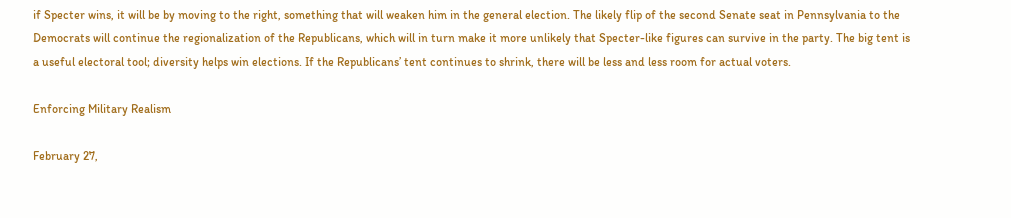if Specter wins, it will be by moving to the right, something that will weaken him in the general election. The likely flip of the second Senate seat in Pennsylvania to the Democrats will continue the regionalization of the Republicans, which will in turn make it more unlikely that Specter-like figures can survive in the party. The big tent is a useful electoral tool; diversity helps win elections. If the Republicans’ tent continues to shrink, there will be less and less room for actual voters.

Enforcing Military Realism

February 27,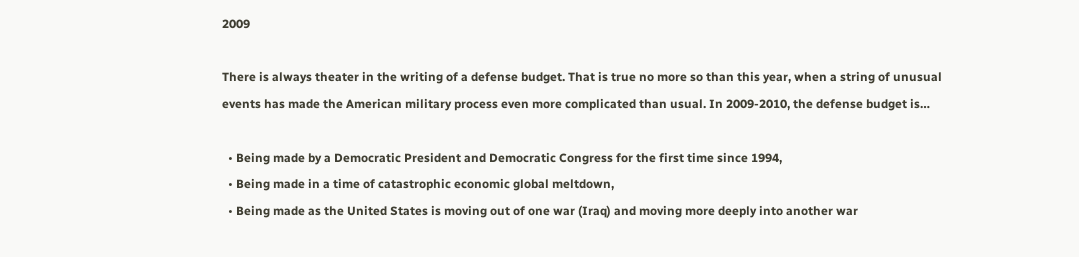2009

There is always theater in the writing of a defense budget. That is true no more so than this year, when a string of unusual events has made the American military process even more complicated than usual. In 2009-2010, the defense budget is…

  • Being made by a Democratic President and Democratic Congress for the first time since 1994,
  • Being made in a time of catastrophic economic global meltdown,
  • Being made as the United States is moving out of one war (Iraq) and moving more deeply into another war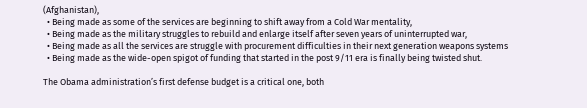(Afghanistan),
  • Being made as some of the services are beginning to shift away from a Cold War mentality,
  • Being made as the military struggles to rebuild and enlarge itself after seven years of uninterrupted war,
  • Being made as all the services are struggle with procurement difficulties in their next generation weapons systems
  • Being made as the wide-open spigot of funding that started in the post 9/11 era is finally being twisted shut.

The Obama administration’s first defense budget is a critical one, both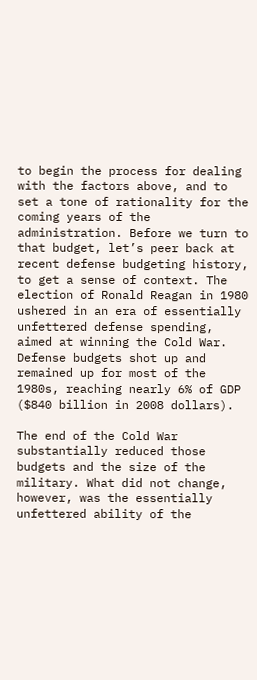to begin the process for dealing with the factors above, and to set a tone of rationality for the coming years of the administration. Before we turn to that budget, let’s peer back at recent defense budgeting history, to get a sense of context. The election of Ronald Reagan in 1980 ushered in an era of essentially unfettered defense spending, aimed at winning the Cold War. Defense budgets shot up and remained up for most of the 1980s, reaching nearly 6% of GDP ($840 billion in 2008 dollars).

The end of the Cold War substantially reduced those budgets and the size of the military. What did not change, however, was the essentially unfettered ability of the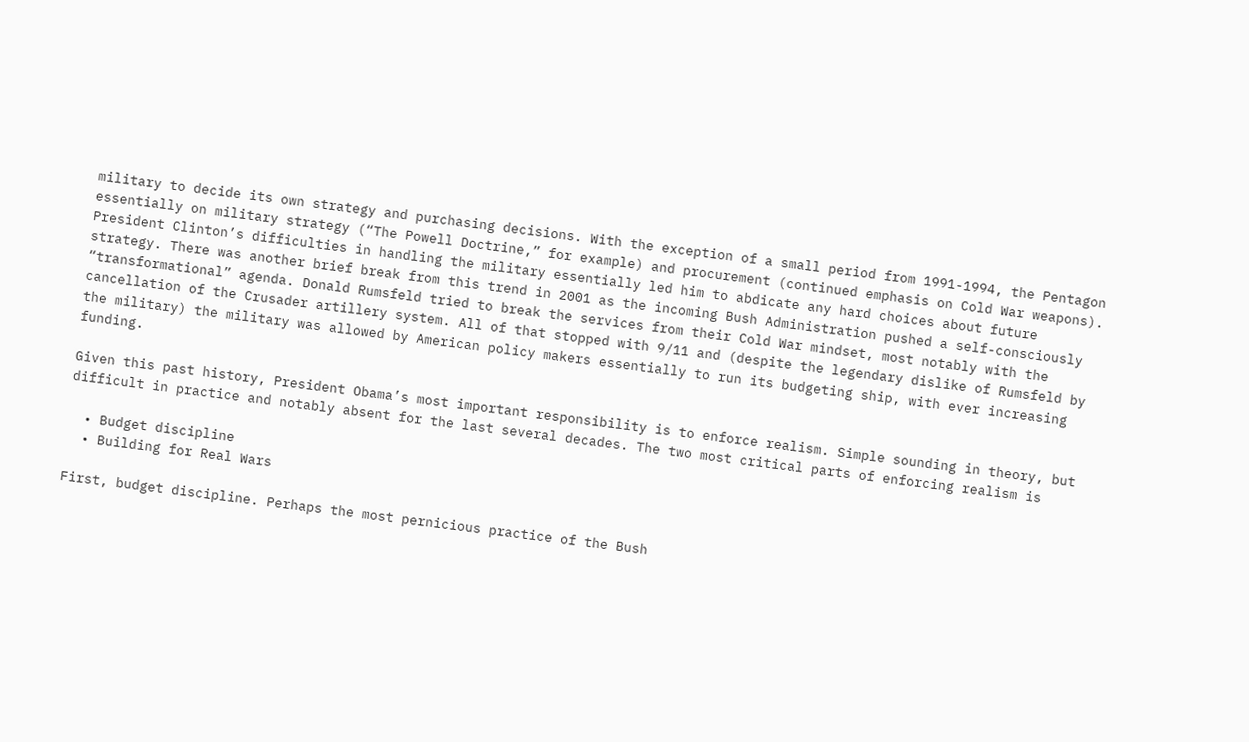military to decide its own strategy and purchasing decisions. With the exception of a small period from 1991-1994, the Pentagon essentially on military strategy (“The Powell Doctrine,” for example) and procurement (continued emphasis on Cold War weapons). President Clinton’s difficulties in handling the military essentially led him to abdicate any hard choices about future strategy. There was another brief break from this trend in 2001 as the incoming Bush Administration pushed a self-consciously “transformational” agenda. Donald Rumsfeld tried to break the services from their Cold War mindset, most notably with the cancellation of the Crusader artillery system. All of that stopped with 9/11 and (despite the legendary dislike of Rumsfeld by the military) the military was allowed by American policy makers essentially to run its budgeting ship, with ever increasing funding.

Given this past history, President Obama’s most important responsibility is to enforce realism. Simple sounding in theory, but difficult in practice and notably absent for the last several decades. The two most critical parts of enforcing realism is

  • Budget discipline
  • Building for Real Wars

First, budget discipline. Perhaps the most pernicious practice of the Bush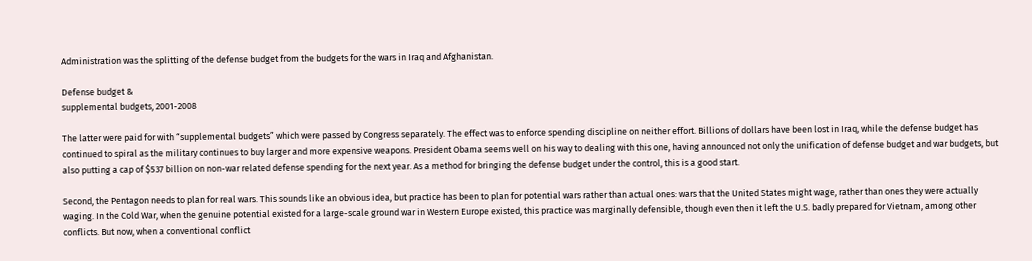Administration was the splitting of the defense budget from the budgets for the wars in Iraq and Afghanistan.

Defense budget &
supplemental budgets, 2001-2008

The latter were paid for with “supplemental budgets” which were passed by Congress separately. The effect was to enforce spending discipline on neither effort. Billions of dollars have been lost in Iraq, while the defense budget has continued to spiral as the military continues to buy larger and more expensive weapons. President Obama seems well on his way to dealing with this one, having announced not only the unification of defense budget and war budgets, but also putting a cap of $537 billion on non-war related defense spending for the next year. As a method for bringing the defense budget under the control, this is a good start.

Second, the Pentagon needs to plan for real wars. This sounds like an obvious idea, but practice has been to plan for potential wars rather than actual ones: wars that the United States might wage, rather than ones they were actually waging. In the Cold War, when the genuine potential existed for a large-scale ground war in Western Europe existed, this practice was marginally defensible, though even then it left the U.S. badly prepared for Vietnam, among other conflicts. But now, when a conventional conflict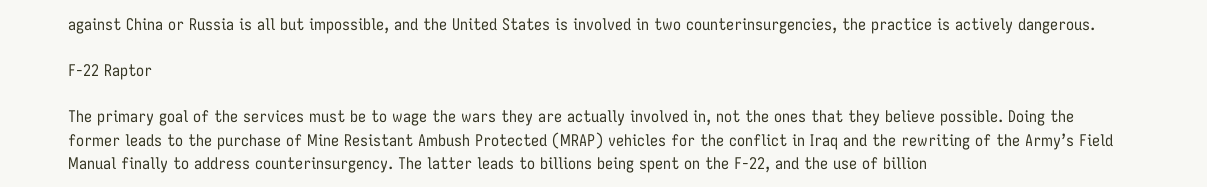against China or Russia is all but impossible, and the United States is involved in two counterinsurgencies, the practice is actively dangerous.

F-22 Raptor

The primary goal of the services must be to wage the wars they are actually involved in, not the ones that they believe possible. Doing the former leads to the purchase of Mine Resistant Ambush Protected (MRAP) vehicles for the conflict in Iraq and the rewriting of the Army’s Field Manual finally to address counterinsurgency. The latter leads to billions being spent on the F-22, and the use of billion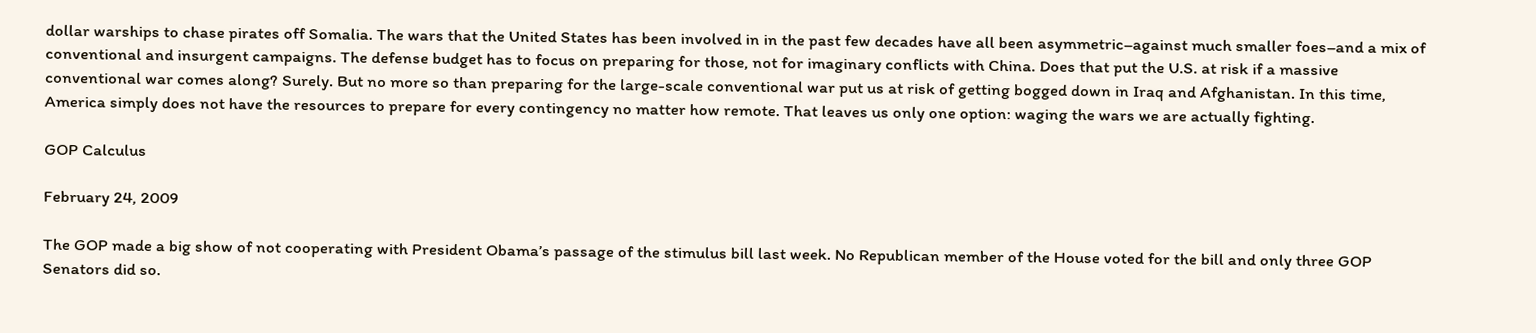dollar warships to chase pirates off Somalia. The wars that the United States has been involved in in the past few decades have all been asymmetric–against much smaller foes–and a mix of conventional and insurgent campaigns. The defense budget has to focus on preparing for those, not for imaginary conflicts with China. Does that put the U.S. at risk if a massive conventional war comes along? Surely. But no more so than preparing for the large-scale conventional war put us at risk of getting bogged down in Iraq and Afghanistan. In this time, America simply does not have the resources to prepare for every contingency no matter how remote. That leaves us only one option: waging the wars we are actually fighting.

GOP Calculus

February 24, 2009

The GOP made a big show of not cooperating with President Obama’s passage of the stimulus bill last week. No Republican member of the House voted for the bill and only three GOP Senators did so.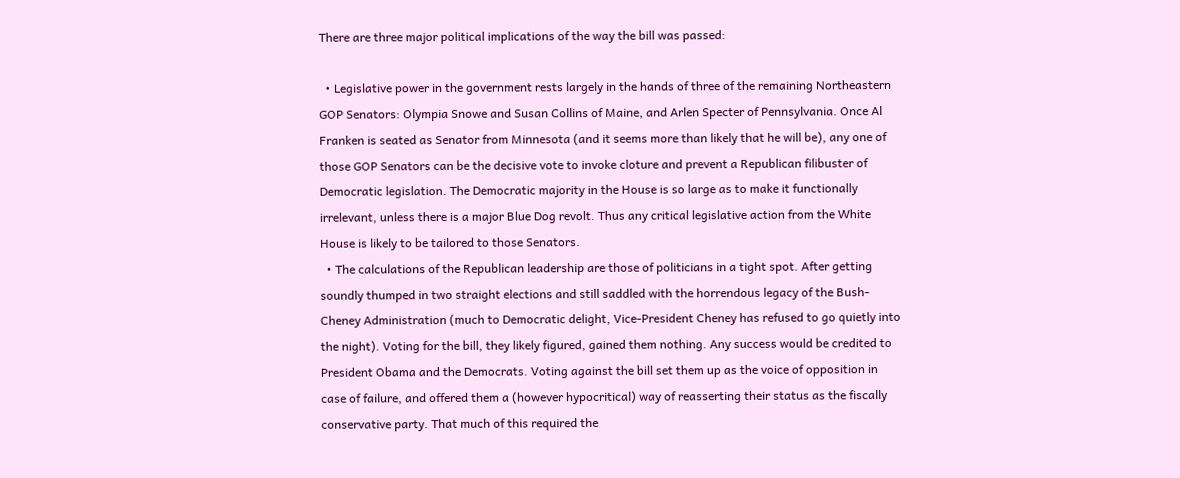There are three major political implications of the way the bill was passed:

  • Legislative power in the government rests largely in the hands of three of the remaining Northeastern GOP Senators: Olympia Snowe and Susan Collins of Maine, and Arlen Specter of Pennsylvania. Once Al Franken is seated as Senator from Minnesota (and it seems more than likely that he will be), any one of those GOP Senators can be the decisive vote to invoke cloture and prevent a Republican filibuster of Democratic legislation. The Democratic majority in the House is so large as to make it functionally irrelevant, unless there is a major Blue Dog revolt. Thus any critical legislative action from the White House is likely to be tailored to those Senators.
  • The calculations of the Republican leadership are those of politicians in a tight spot. After getting soundly thumped in two straight elections and still saddled with the horrendous legacy of the Bush-Cheney Administration (much to Democratic delight, Vice-President Cheney has refused to go quietly into the night). Voting for the bill, they likely figured, gained them nothing. Any success would be credited to President Obama and the Democrats. Voting against the bill set them up as the voice of opposition in case of failure, and offered them a (however hypocritical) way of reasserting their status as the fiscally conservative party. That much of this required the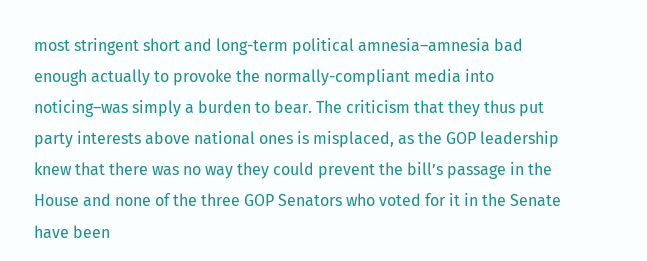most stringent short and long-term political amnesia–amnesia bad enough actually to provoke the normally-compliant media into noticing–was simply a burden to bear. The criticism that they thus put party interests above national ones is misplaced, as the GOP leadership knew that there was no way they could prevent the bill’s passage in the House and none of the three GOP Senators who voted for it in the Senate have been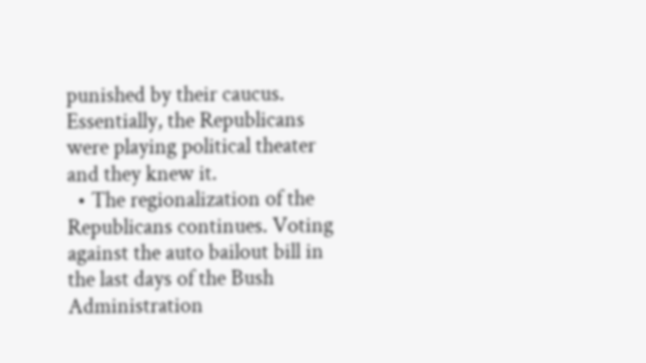punished by their caucus. Essentially, the Republicans were playing political theater and they knew it.
  • The regionalization of the Republicans continues. Voting against the auto bailout bill in the last days of the Bush Administration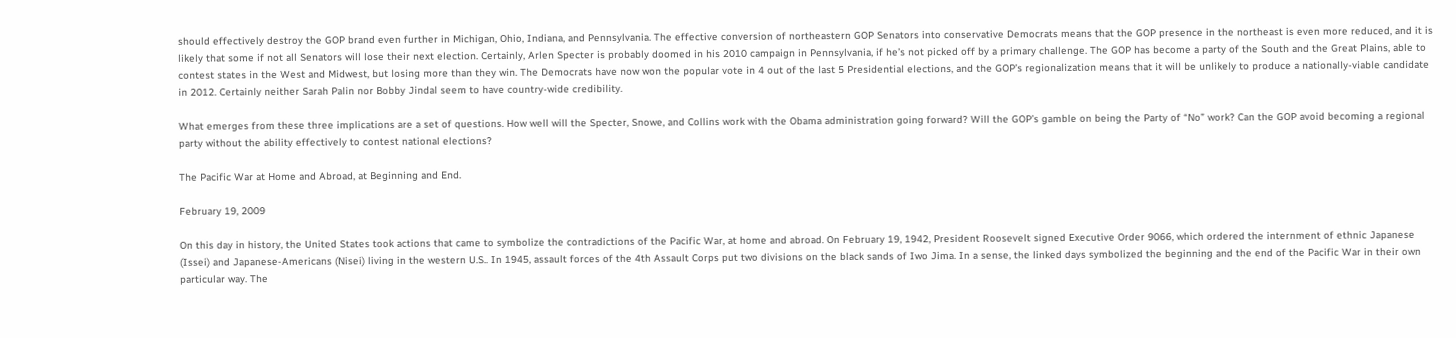should effectively destroy the GOP brand even further in Michigan, Ohio, Indiana, and Pennsylvania. The effective conversion of northeastern GOP Senators into conservative Democrats means that the GOP presence in the northeast is even more reduced, and it is likely that some if not all Senators will lose their next election. Certainly, Arlen Specter is probably doomed in his 2010 campaign in Pennsylvania, if he’s not picked off by a primary challenge. The GOP has become a party of the South and the Great Plains, able to contest states in the West and Midwest, but losing more than they win. The Democrats have now won the popular vote in 4 out of the last 5 Presidential elections, and the GOP’s regionalization means that it will be unlikely to produce a nationally-viable candidate in 2012. Certainly neither Sarah Palin nor Bobby Jindal seem to have country-wide credibility.

What emerges from these three implications are a set of questions. How well will the Specter, Snowe, and Collins work with the Obama administration going forward? Will the GOP’s gamble on being the Party of “No” work? Can the GOP avoid becoming a regional party without the ability effectively to contest national elections?

The Pacific War at Home and Abroad, at Beginning and End.

February 19, 2009

On this day in history, the United States took actions that came to symbolize the contradictions of the Pacific War, at home and abroad. On February 19, 1942, President Roosevelt signed Executive Order 9066, which ordered the internment of ethnic Japanese (Issei) and Japanese-Americans (Nisei) living in the western U.S.. In 1945, assault forces of the 4th Assault Corps put two divisions on the black sands of Iwo Jima. In a sense, the linked days symbolized the beginning and the end of the Pacific War in their own particular way. The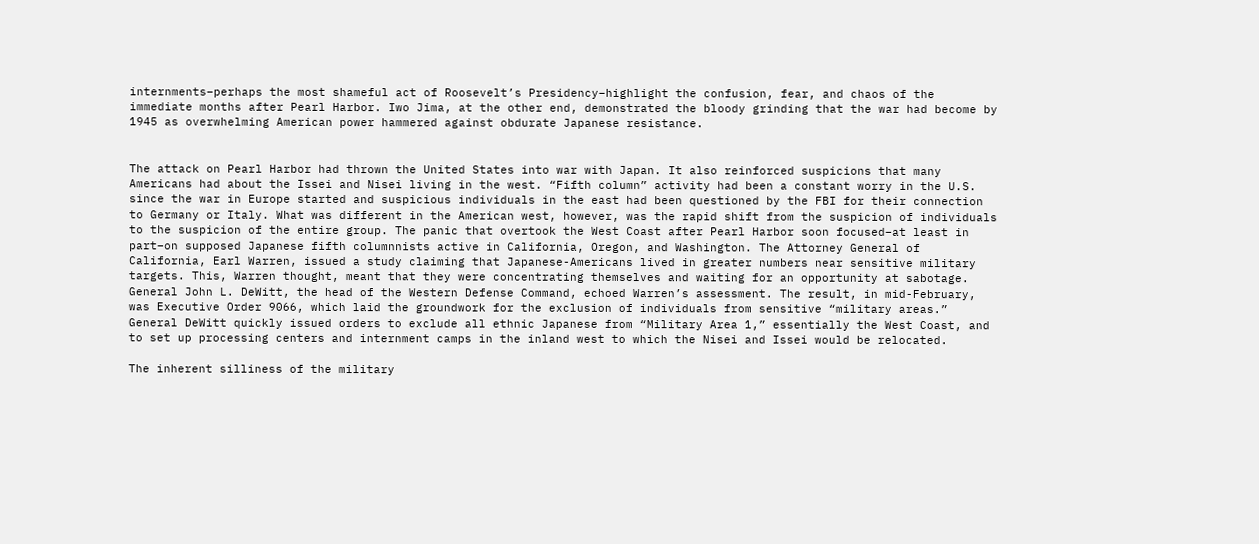internments–perhaps the most shameful act of Roosevelt’s Presidency–highlight the confusion, fear, and chaos of the immediate months after Pearl Harbor. Iwo Jima, at the other end, demonstrated the bloody grinding that the war had become by 1945 as overwhelming American power hammered against obdurate Japanese resistance.


The attack on Pearl Harbor had thrown the United States into war with Japan. It also reinforced suspicions that many Americans had about the Issei and Nisei living in the west. “Fifth column” activity had been a constant worry in the U.S. since the war in Europe started and suspicious individuals in the east had been questioned by the FBI for their connection to Germany or Italy. What was different in the American west, however, was the rapid shift from the suspicion of individuals to the suspicion of the entire group. The panic that overtook the West Coast after Pearl Harbor soon focused–at least in part–on supposed Japanese fifth columnnists active in California, Oregon, and Washington. The Attorney General of California, Earl Warren, issued a study claiming that Japanese-Americans lived in greater numbers near sensitive military targets. This, Warren thought, meant that they were concentrating themselves and waiting for an opportunity at sabotage. General John L. DeWitt, the head of the Western Defense Command, echoed Warren’s assessment. The result, in mid-February, was Executive Order 9066, which laid the groundwork for the exclusion of individuals from sensitive “military areas.” General DeWitt quickly issued orders to exclude all ethnic Japanese from “Military Area 1,” essentially the West Coast, and to set up processing centers and internment camps in the inland west to which the Nisei and Issei would be relocated.

The inherent silliness of the military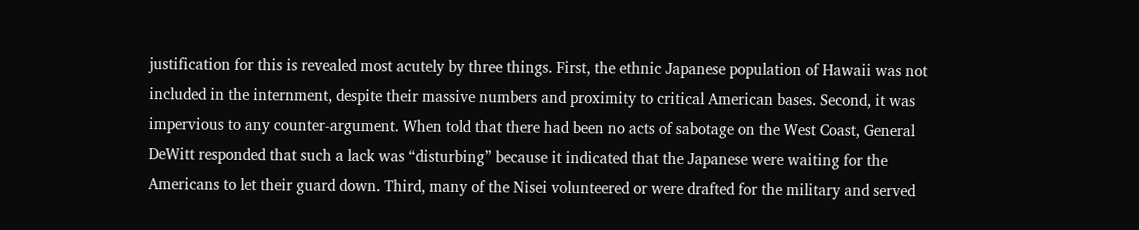justification for this is revealed most acutely by three things. First, the ethnic Japanese population of Hawaii was not included in the internment, despite their massive numbers and proximity to critical American bases. Second, it was impervious to any counter-argument. When told that there had been no acts of sabotage on the West Coast, General DeWitt responded that such a lack was “disturbing” because it indicated that the Japanese were waiting for the Americans to let their guard down. Third, many of the Nisei volunteered or were drafted for the military and served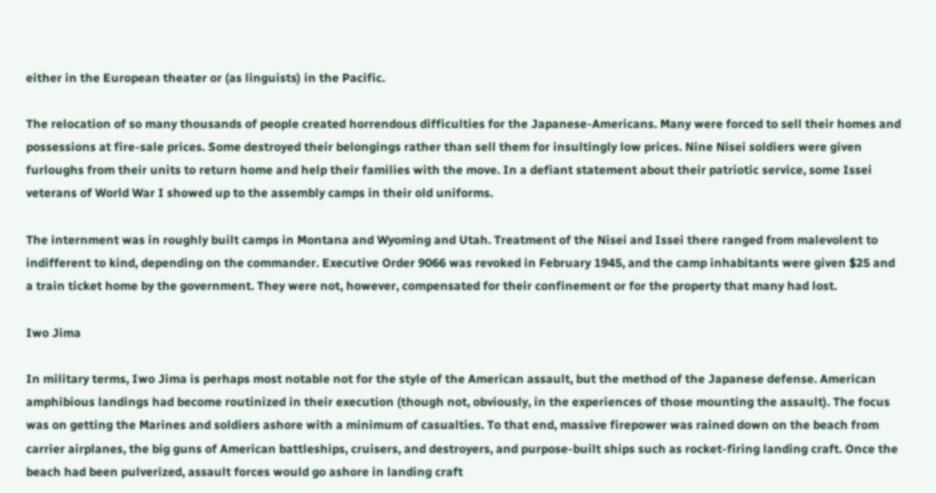either in the European theater or (as linguists) in the Pacific.

The relocation of so many thousands of people created horrendous difficulties for the Japanese-Americans. Many were forced to sell their homes and possessions at fire-sale prices. Some destroyed their belongings rather than sell them for insultingly low prices. Nine Nisei soldiers were given furloughs from their units to return home and help their families with the move. In a defiant statement about their patriotic service, some Issei veterans of World War I showed up to the assembly camps in their old uniforms.

The internment was in roughly built camps in Montana and Wyoming and Utah. Treatment of the Nisei and Issei there ranged from malevolent to indifferent to kind, depending on the commander. Executive Order 9066 was revoked in February 1945, and the camp inhabitants were given $25 and a train ticket home by the government. They were not, however, compensated for their confinement or for the property that many had lost.

Iwo Jima

In military terms, Iwo Jima is perhaps most notable not for the style of the American assault, but the method of the Japanese defense. American amphibious landings had become routinized in their execution (though not, obviously, in the experiences of those mounting the assault). The focus was on getting the Marines and soldiers ashore with a minimum of casualties. To that end, massive firepower was rained down on the beach from carrier airplanes, the big guns of American battleships, cruisers, and destroyers, and purpose-built ships such as rocket-firing landing craft. Once the beach had been pulverized, assault forces would go ashore in landing craft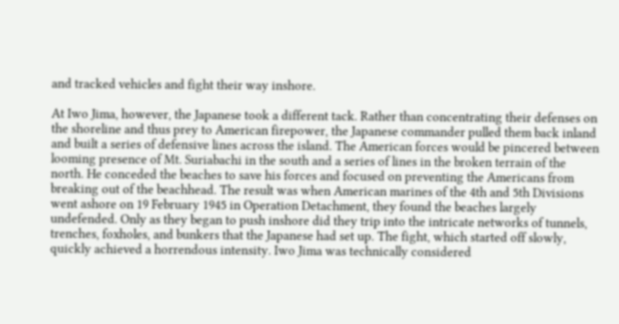and tracked vehicles and fight their way inshore.

At Iwo Jima, however, the Japanese took a different tack. Rather than concentrating their defenses on the shoreline and thus prey to American firepower, the Japanese commander pulled them back inland and built a series of defensive lines across the island. The American forces would be pincered between looming presence of Mt. Suriabachi in the south and a series of lines in the broken terrain of the north. He conceded the beaches to save his forces and focused on preventing the Americans from breaking out of the beachhead. The result was when American marines of the 4th and 5th Divisions went ashore on 19 February 1945 in Operation Detachment, they found the beaches largely undefended. Only as they began to push inshore did they trip into the intricate networks of tunnels, trenches, foxholes, and bunkers that the Japanese had set up. The fight, which started off slowly, quickly achieved a horrendous intensity. Iwo Jima was technically considered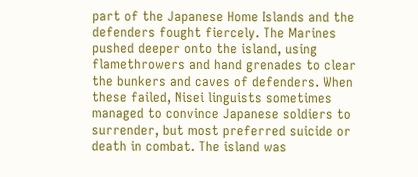part of the Japanese Home Islands and the defenders fought fiercely. The Marines pushed deeper onto the island, using flamethrowers and hand grenades to clear the bunkers and caves of defenders. When these failed, Nisei linguists sometimes managed to convince Japanese soldiers to surrender, but most preferred suicide or death in combat. The island was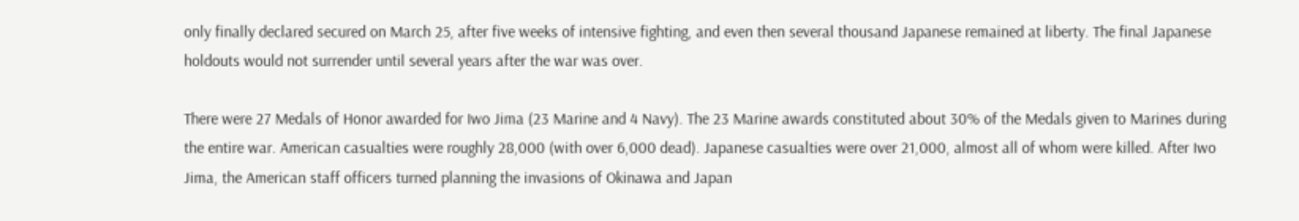only finally declared secured on March 25, after five weeks of intensive fighting, and even then several thousand Japanese remained at liberty. The final Japanese holdouts would not surrender until several years after the war was over.

There were 27 Medals of Honor awarded for Iwo Jima (23 Marine and 4 Navy). The 23 Marine awards constituted about 30% of the Medals given to Marines during the entire war. American casualties were roughly 28,000 (with over 6,000 dead). Japanese casualties were over 21,000, almost all of whom were killed. After Iwo Jima, the American staff officers turned planning the invasions of Okinawa and Japan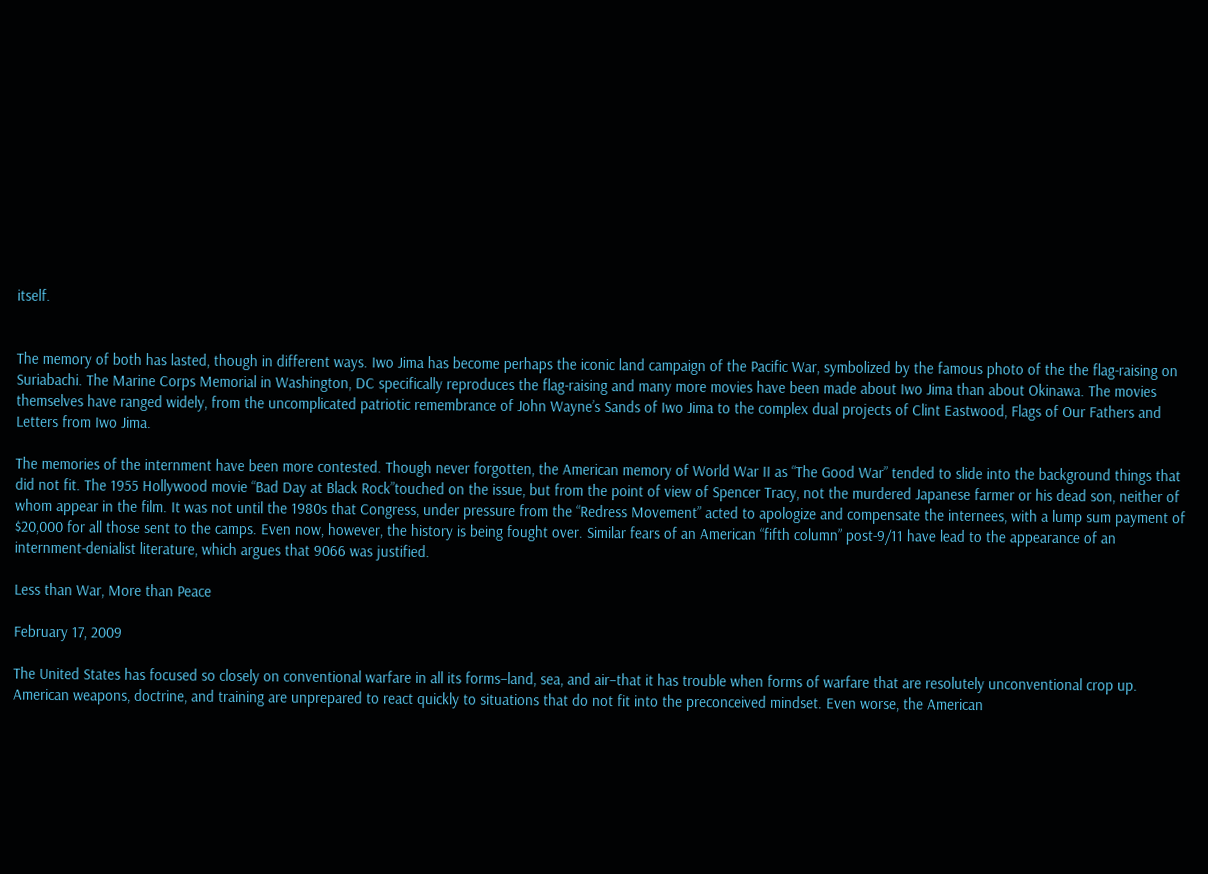itself.


The memory of both has lasted, though in different ways. Iwo Jima has become perhaps the iconic land campaign of the Pacific War, symbolized by the famous photo of the the flag-raising on Suriabachi. The Marine Corps Memorial in Washington, DC specifically reproduces the flag-raising and many more movies have been made about Iwo Jima than about Okinawa. The movies themselves have ranged widely, from the uncomplicated patriotic remembrance of John Wayne’s Sands of Iwo Jima to the complex dual projects of Clint Eastwood, Flags of Our Fathers and Letters from Iwo Jima.

The memories of the internment have been more contested. Though never forgotten, the American memory of World War II as “The Good War” tended to slide into the background things that did not fit. The 1955 Hollywood movie “Bad Day at Black Rock”touched on the issue, but from the point of view of Spencer Tracy, not the murdered Japanese farmer or his dead son, neither of whom appear in the film. It was not until the 1980s that Congress, under pressure from the “Redress Movement” acted to apologize and compensate the internees, with a lump sum payment of $20,000 for all those sent to the camps. Even now, however, the history is being fought over. Similar fears of an American “fifth column” post-9/11 have lead to the appearance of an internment-denialist literature, which argues that 9066 was justified.

Less than War, More than Peace

February 17, 2009

The United States has focused so closely on conventional warfare in all its forms–land, sea, and air–that it has trouble when forms of warfare that are resolutely unconventional crop up. American weapons, doctrine, and training are unprepared to react quickly to situations that do not fit into the preconceived mindset. Even worse, the American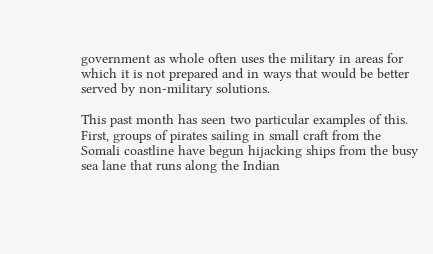government as whole often uses the military in areas for which it is not prepared and in ways that would be better served by non-military solutions.

This past month has seen two particular examples of this. First, groups of pirates sailing in small craft from the Somali coastline have begun hijacking ships from the busy sea lane that runs along the Indian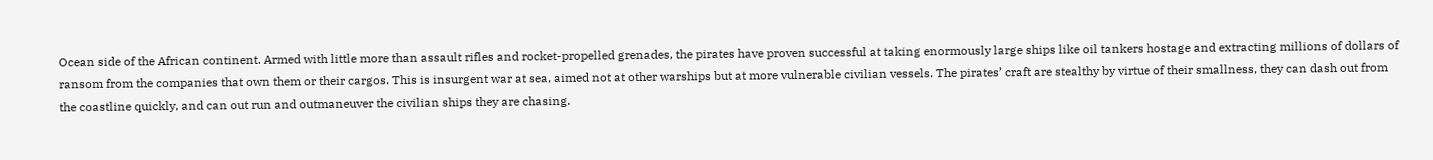Ocean side of the African continent. Armed with little more than assault rifles and rocket-propelled grenades, the pirates have proven successful at taking enormously large ships like oil tankers hostage and extracting millions of dollars of ransom from the companies that own them or their cargos. This is insurgent war at sea, aimed not at other warships but at more vulnerable civilian vessels. The pirates’ craft are stealthy by virtue of their smallness, they can dash out from the coastline quickly, and can out run and outmaneuver the civilian ships they are chasing.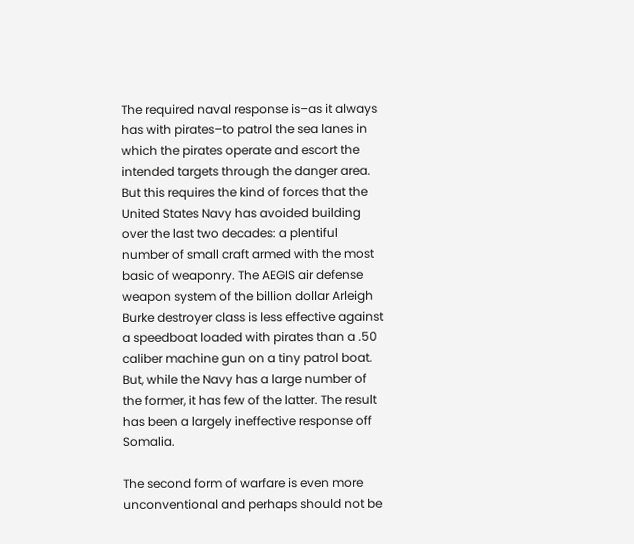The required naval response is–as it always has with pirates–to patrol the sea lanes in which the pirates operate and escort the intended targets through the danger area. But this requires the kind of forces that the United States Navy has avoided building over the last two decades: a plentiful number of small craft armed with the most basic of weaponry. The AEGIS air defense weapon system of the billion dollar Arleigh Burke destroyer class is less effective against a speedboat loaded with pirates than a .50 caliber machine gun on a tiny patrol boat. But, while the Navy has a large number of the former, it has few of the latter. The result has been a largely ineffective response off Somalia.

The second form of warfare is even more unconventional and perhaps should not be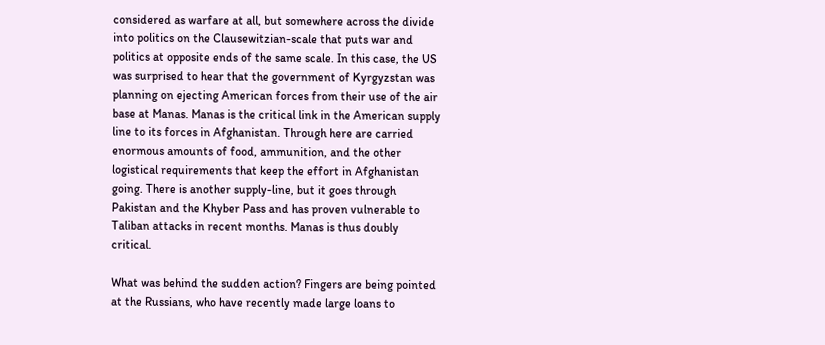considered as warfare at all, but somewhere across the divide into politics on the Clausewitzian-scale that puts war and politics at opposite ends of the same scale. In this case, the US was surprised to hear that the government of Kyrgyzstan was planning on ejecting American forces from their use of the air base at Manas. Manas is the critical link in the American supply line to its forces in Afghanistan. Through here are carried enormous amounts of food, ammunition, and the other logistical requirements that keep the effort in Afghanistan going. There is another supply-line, but it goes through Pakistan and the Khyber Pass and has proven vulnerable to Taliban attacks in recent months. Manas is thus doubly critical.

What was behind the sudden action? Fingers are being pointed at the Russians, who have recently made large loans to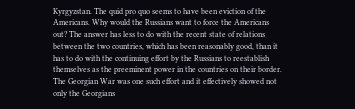Kyrgyzstan. The quid pro quo seems to have been eviction of the Americans. Why would the Russians want to force the Americans out? The answer has less to do with the recent state of relations between the two countries, which has been reasonably good, than it has to do with the continuing effort by the Russians to reestablish themselves as the preeminent power in the countries on their border. The Georgian War was one such effort and it effectively showed not only the Georgians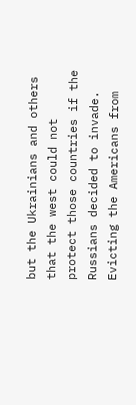but the Ukrainians and others that the west could not protect those countries if the Russians decided to invade. Evicting the Americans from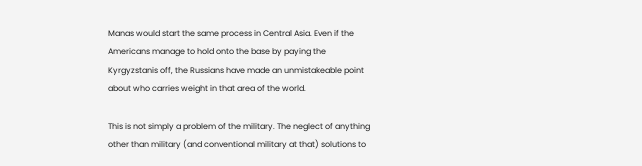Manas would start the same process in Central Asia. Even if the Americans manage to hold onto the base by paying the Kyrgyzstanis off, the Russians have made an unmistakeable point about who carries weight in that area of the world.

This is not simply a problem of the military. The neglect of anything other than military (and conventional military at that) solutions to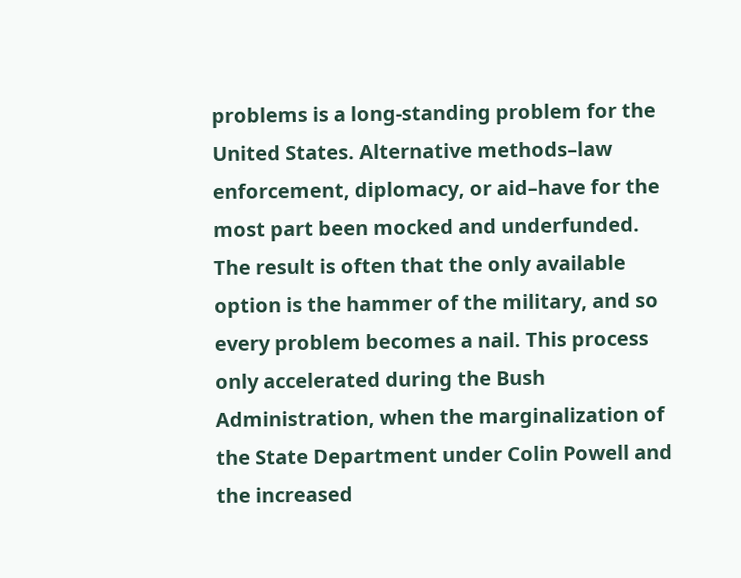problems is a long-standing problem for the United States. Alternative methods–law enforcement, diplomacy, or aid–have for the most part been mocked and underfunded. The result is often that the only available option is the hammer of the military, and so every problem becomes a nail. This process only accelerated during the Bush Administration, when the marginalization of the State Department under Colin Powell and the increased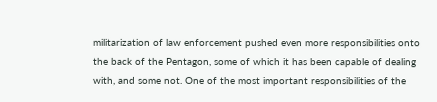militarization of law enforcement pushed even more responsibilities onto the back of the Pentagon, some of which it has been capable of dealing with, and some not. One of the most important responsibilities of the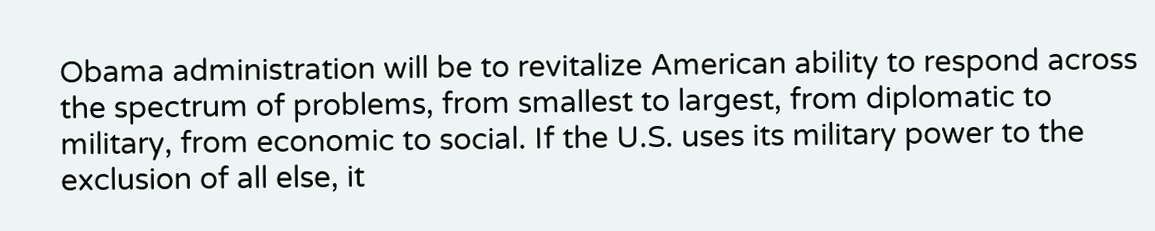Obama administration will be to revitalize American ability to respond across the spectrum of problems, from smallest to largest, from diplomatic to military, from economic to social. If the U.S. uses its military power to the exclusion of all else, it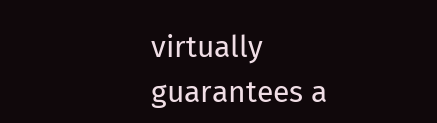virtually guarantees a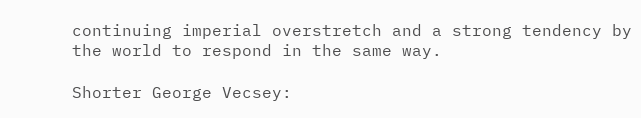continuing imperial overstretch and a strong tendency by the world to respond in the same way.

Shorter George Vecsey: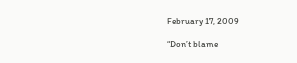February 17, 2009

“Don’t blame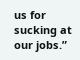us for sucking at our jobs.”